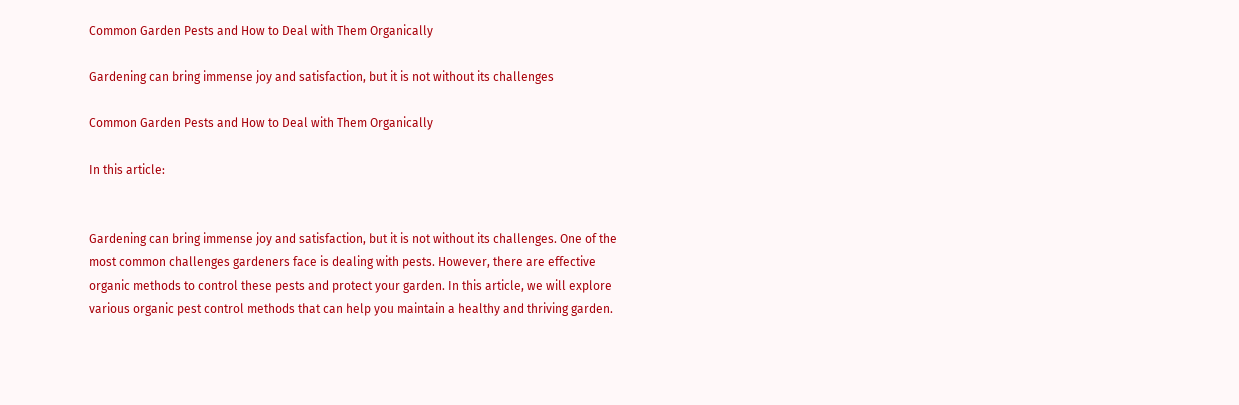Common Garden Pests and How to Deal with Them Organically

Gardening can bring immense joy and satisfaction, but it is not without its challenges

Common Garden Pests and How to Deal with Them Organically

In this article:


Gardening can bring immense joy and satisfaction, but it is not without its challenges. One of the most common challenges gardeners face is dealing with pests. However, there are effective organic methods to control these pests and protect your garden. In this article, we will explore various organic pest control methods that can help you maintain a healthy and thriving garden.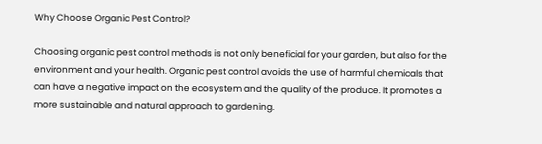Why Choose Organic Pest Control?

Choosing organic pest control methods is not only beneficial for your garden, but also for the environment and your health. Organic pest control avoids the use of harmful chemicals that can have a negative impact on the ecosystem and the quality of the produce. It promotes a more sustainable and natural approach to gardening.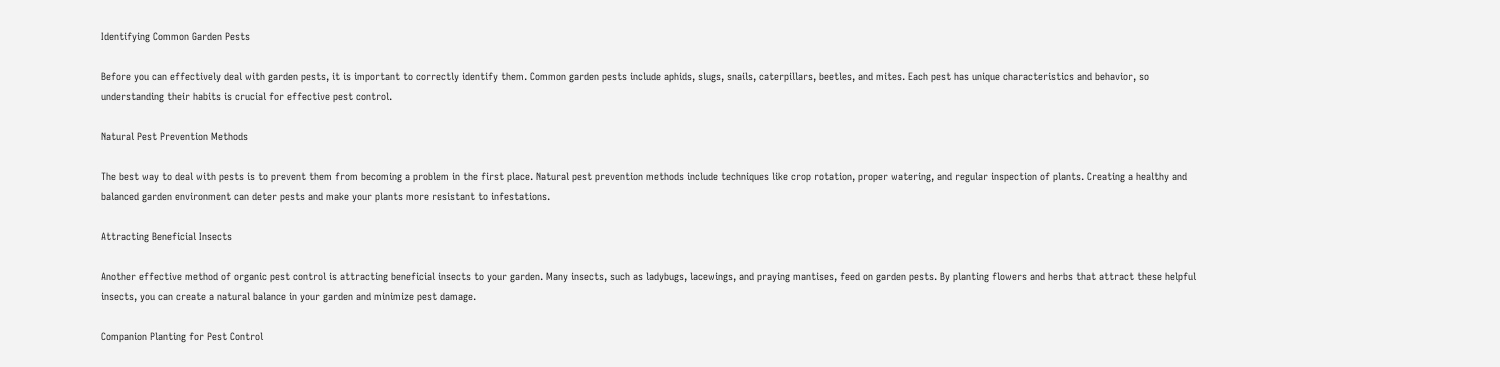Identifying Common Garden Pests

Before you can effectively deal with garden pests, it is important to correctly identify them. Common garden pests include aphids, slugs, snails, caterpillars, beetles, and mites. Each pest has unique characteristics and behavior, so understanding their habits is crucial for effective pest control.

Natural Pest Prevention Methods

The best way to deal with pests is to prevent them from becoming a problem in the first place. Natural pest prevention methods include techniques like crop rotation, proper watering, and regular inspection of plants. Creating a healthy and balanced garden environment can deter pests and make your plants more resistant to infestations.

Attracting Beneficial Insects

Another effective method of organic pest control is attracting beneficial insects to your garden. Many insects, such as ladybugs, lacewings, and praying mantises, feed on garden pests. By planting flowers and herbs that attract these helpful insects, you can create a natural balance in your garden and minimize pest damage.

Companion Planting for Pest Control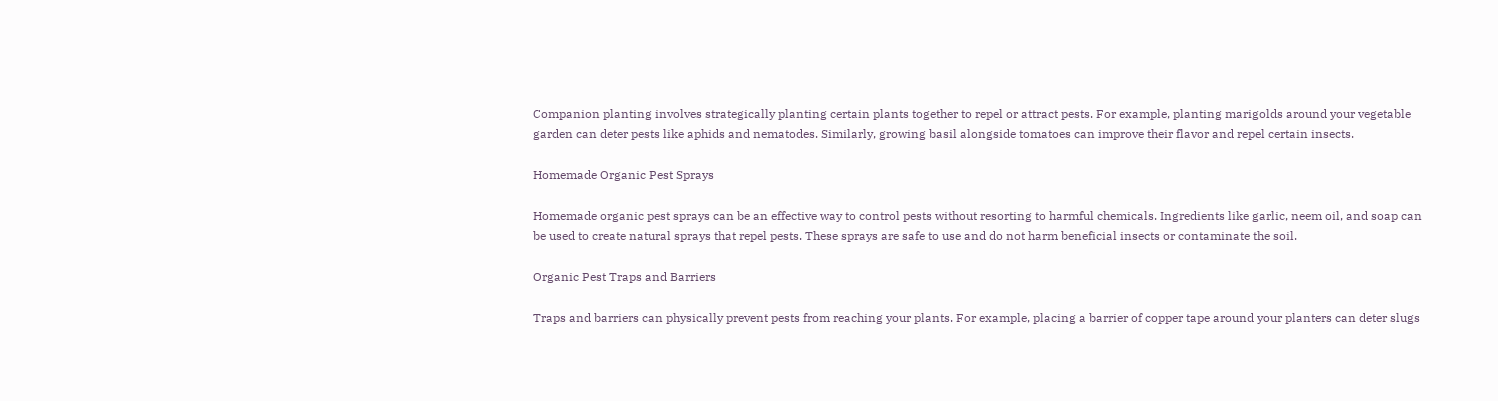Companion planting involves strategically planting certain plants together to repel or attract pests. For example, planting marigolds around your vegetable garden can deter pests like aphids and nematodes. Similarly, growing basil alongside tomatoes can improve their flavor and repel certain insects.

Homemade Organic Pest Sprays

Homemade organic pest sprays can be an effective way to control pests without resorting to harmful chemicals. Ingredients like garlic, neem oil, and soap can be used to create natural sprays that repel pests. These sprays are safe to use and do not harm beneficial insects or contaminate the soil.

Organic Pest Traps and Barriers

Traps and barriers can physically prevent pests from reaching your plants. For example, placing a barrier of copper tape around your planters can deter slugs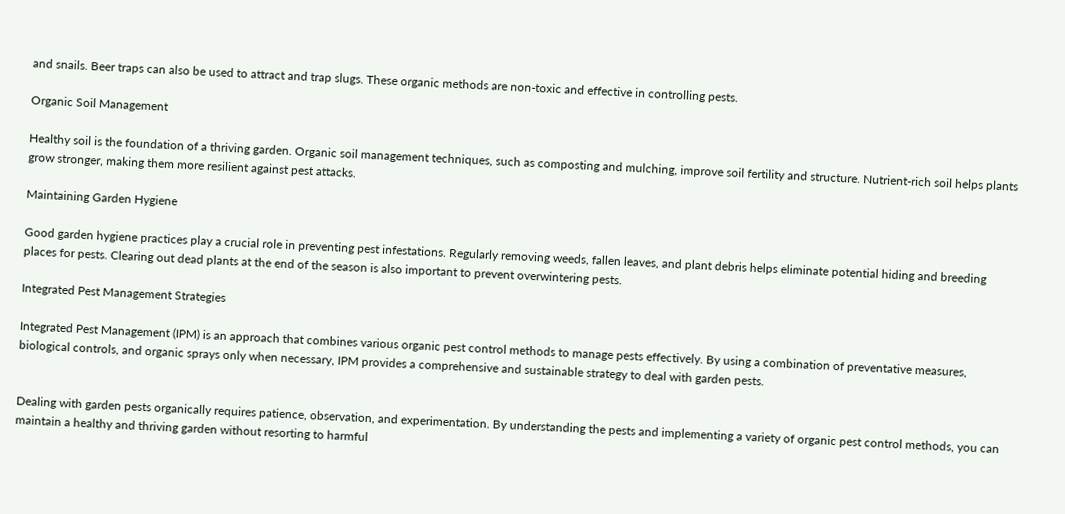and snails. Beer traps can also be used to attract and trap slugs. These organic methods are non-toxic and effective in controlling pests.

Organic Soil Management

Healthy soil is the foundation of a thriving garden. Organic soil management techniques, such as composting and mulching, improve soil fertility and structure. Nutrient-rich soil helps plants grow stronger, making them more resilient against pest attacks.

Maintaining Garden Hygiene

Good garden hygiene practices play a crucial role in preventing pest infestations. Regularly removing weeds, fallen leaves, and plant debris helps eliminate potential hiding and breeding places for pests. Clearing out dead plants at the end of the season is also important to prevent overwintering pests.

Integrated Pest Management Strategies

Integrated Pest Management (IPM) is an approach that combines various organic pest control methods to manage pests effectively. By using a combination of preventative measures, biological controls, and organic sprays only when necessary, IPM provides a comprehensive and sustainable strategy to deal with garden pests.


Dealing with garden pests organically requires patience, observation, and experimentation. By understanding the pests and implementing a variety of organic pest control methods, you can maintain a healthy and thriving garden without resorting to harmful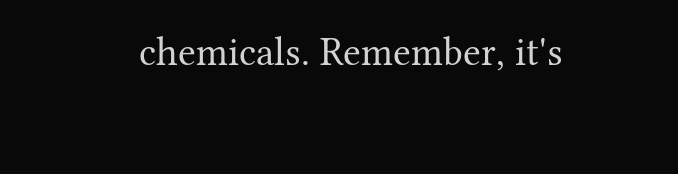chemicals. Remember, it's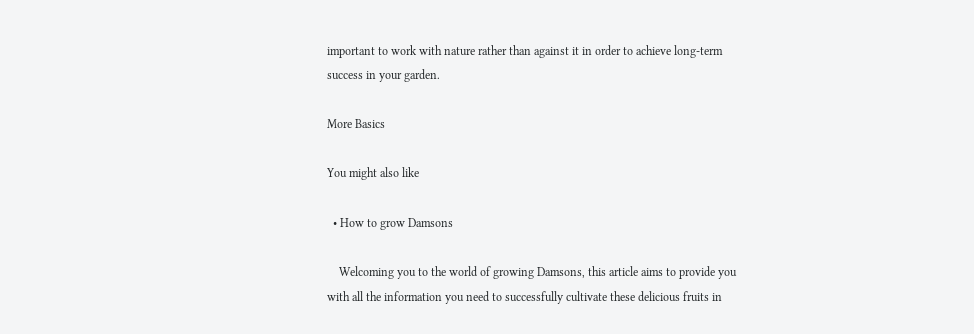important to work with nature rather than against it in order to achieve long-term success in your garden.

More Basics

You might also like

  • How to grow Damsons

    Welcoming you to the world of growing Damsons, this article aims to provide you with all the information you need to successfully cultivate these delicious fruits in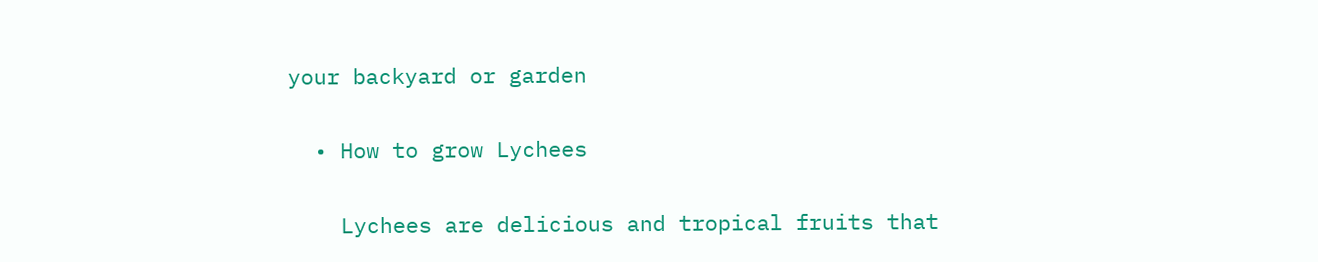your backyard or garden

  • How to grow Lychees

    Lychees are delicious and tropical fruits that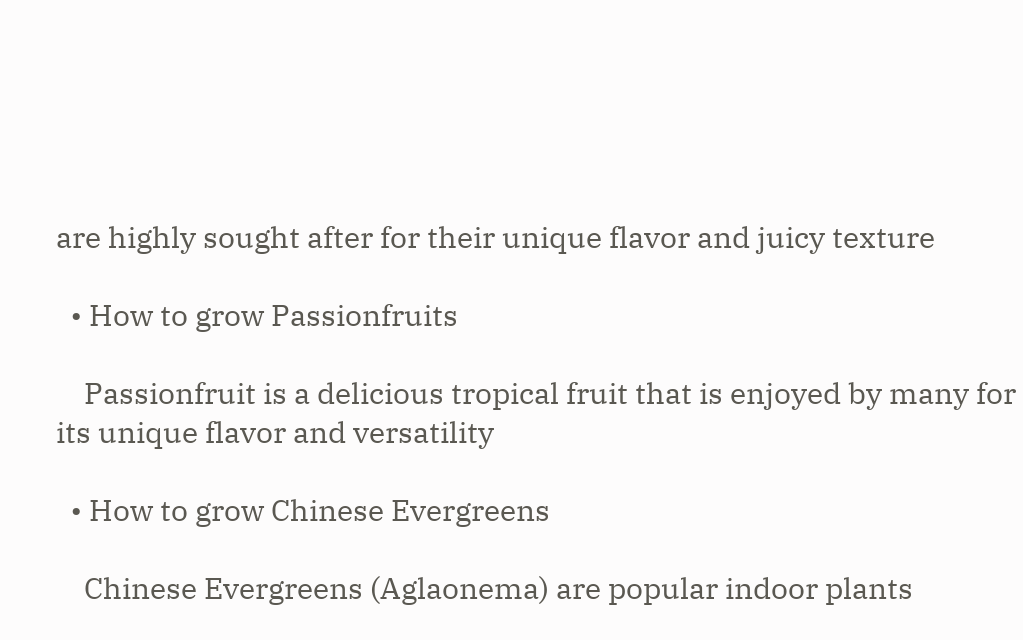are highly sought after for their unique flavor and juicy texture

  • How to grow Passionfruits

    Passionfruit is a delicious tropical fruit that is enjoyed by many for its unique flavor and versatility

  • How to grow Chinese Evergreens

    Chinese Evergreens (Aglaonema) are popular indoor plants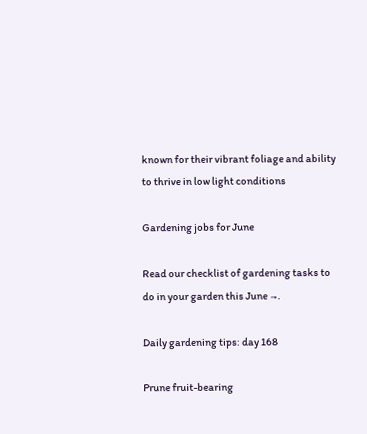known for their vibrant foliage and ability to thrive in low light conditions

Gardening jobs for June

Read our checklist of gardening tasks to do in your garden this June →.

Daily gardening tips: day 168

Prune fruit-bearing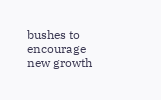bushes to encourage new growth